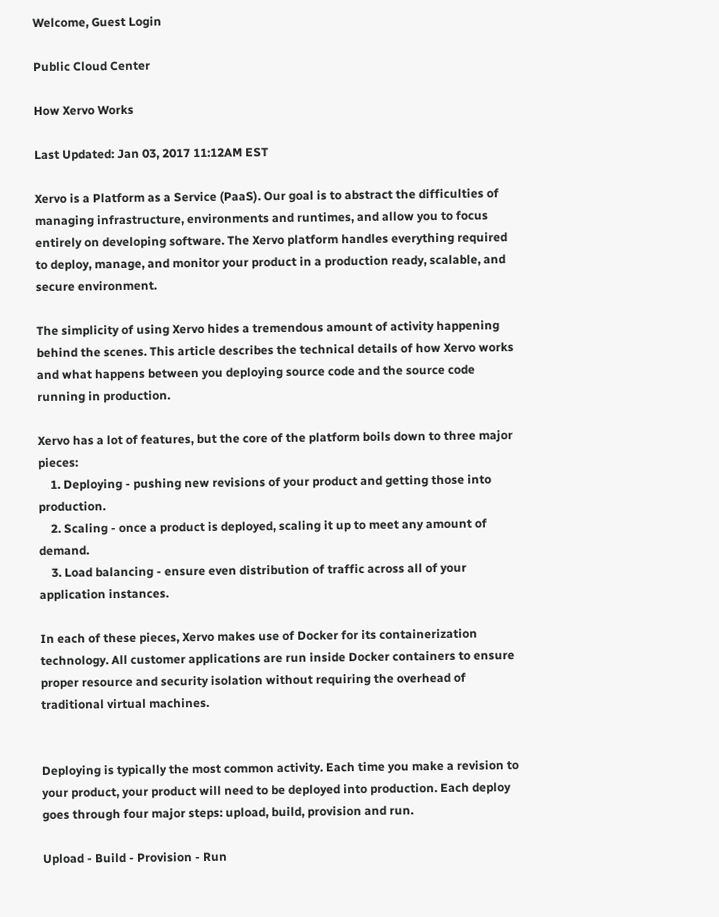Welcome, Guest Login

Public Cloud Center

How Xervo Works

Last Updated: Jan 03, 2017 11:12AM EST

Xervo is a Platform as a Service (PaaS). Our goal is to abstract the difficulties of managing infrastructure, environments and runtimes, and allow you to focus entirely on developing software. The Xervo platform handles everything required to deploy, manage, and monitor your product in a production ready, scalable, and secure environment.

The simplicity of using Xervo hides a tremendous amount of activity happening behind the scenes. This article describes the technical details of how Xervo works and what happens between you deploying source code and the source code running in production.

Xervo has a lot of features, but the core of the platform boils down to three major pieces:
    1. Deploying - pushing new revisions of your product and getting those into production.
    2. Scaling - once a product is deployed, scaling it up to meet any amount of demand.
    3. Load balancing - ensure even distribution of traffic across all of your application instances.

In each of these pieces, Xervo makes use of Docker for its containerization technology. All customer applications are run inside Docker containers to ensure proper resource and security isolation without requiring the overhead of traditional virtual machines.


Deploying is typically the most common activity. Each time you make a revision to your product, your product will need to be deployed into production. Each deploy goes through four major steps: upload, build, provision and run.

Upload - Build - Provision - Run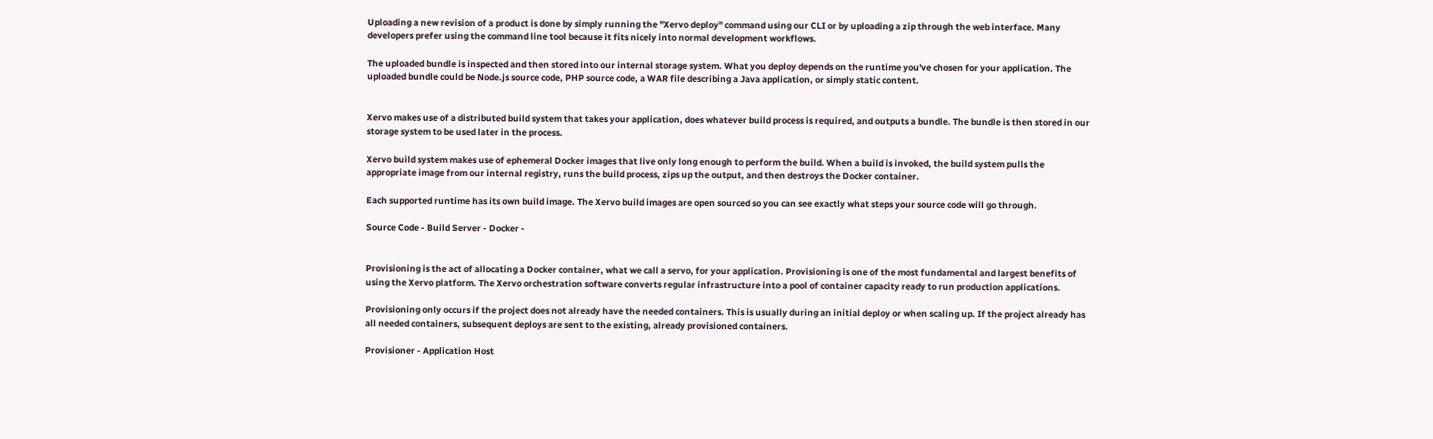Uploading a new revision of a product is done by simply running the "Xervo deploy" command using our CLI or by uploading a zip through the web interface. Many developers prefer using the command line tool because it fits nicely into normal development workflows.

The uploaded bundle is inspected and then stored into our internal storage system. What you deploy depends on the runtime you've chosen for your application. The uploaded bundle could be Node.js source code, PHP source code, a WAR file describing a Java application, or simply static content.


Xervo makes use of a distributed build system that takes your application, does whatever build process is required, and outputs a bundle. The bundle is then stored in our storage system to be used later in the process.

Xervo build system makes use of ephemeral Docker images that live only long enough to perform the build. When a build is invoked, the build system pulls the appropriate image from our internal registry, runs the build process, zips up the output, and then destroys the Docker container.

Each supported runtime has its own build image. The Xervo build images are open sourced so you can see exactly what steps your source code will go through.

Source Code - Build Server - Docker -


Provisioning is the act of allocating a Docker container, what we call a servo, for your application. Provisioning is one of the most fundamental and largest benefits of using the Xervo platform. The Xervo orchestration software converts regular infrastructure into a pool of container capacity ready to run production applications.

Provisioning only occurs if the project does not already have the needed containers. This is usually during an initial deploy or when scaling up. If the project already has all needed containers, subsequent deploys are sent to the existing, already provisioned containers.

Provisioner - Application Host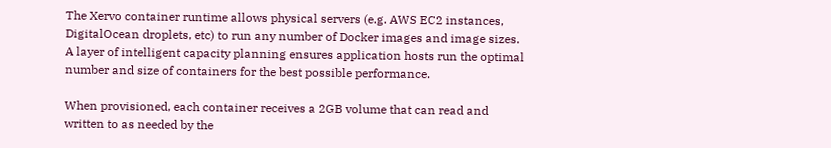The Xervo container runtime allows physical servers (e.g. AWS EC2 instances, DigitalOcean droplets, etc) to run any number of Docker images and image sizes. A layer of intelligent capacity planning ensures application hosts run the optimal number and size of containers for the best possible performance.

When provisioned, each container receives a 2GB volume that can read and written to as needed by the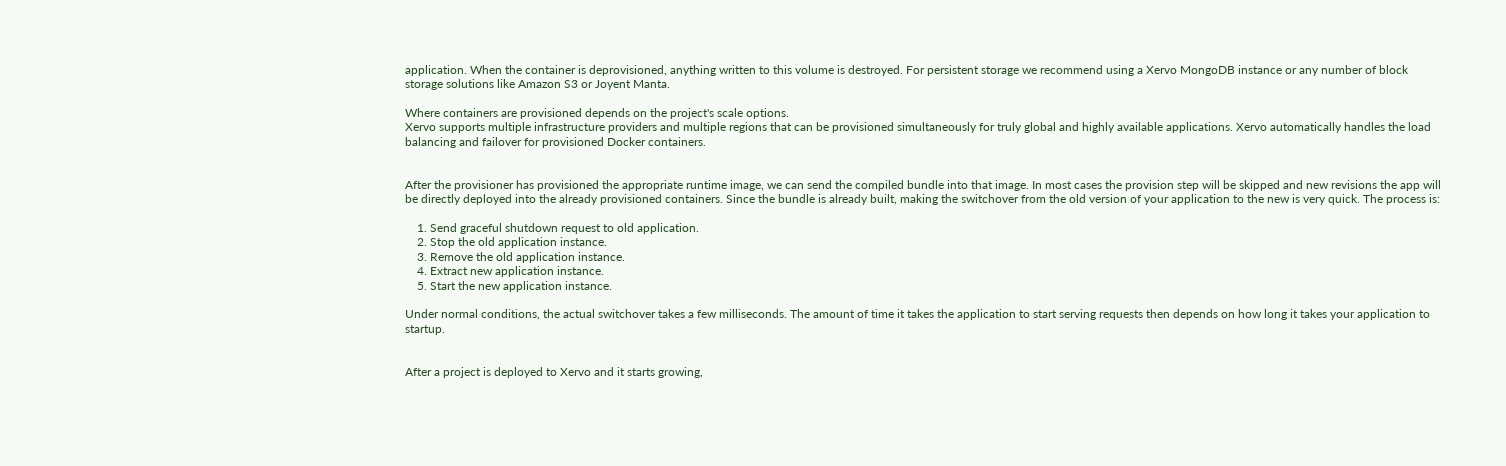application. When the container is deprovisioned, anything written to this volume is destroyed. For persistent storage we recommend using a Xervo MongoDB instance or any number of block storage solutions like Amazon S3 or Joyent Manta.

Where containers are provisioned depends on the project's scale options.
Xervo supports multiple infrastructure providers and multiple regions that can be provisioned simultaneously for truly global and highly available applications. Xervo automatically handles the load balancing and failover for provisioned Docker containers.


After the provisioner has provisioned the appropriate runtime image, we can send the compiled bundle into that image. In most cases the provision step will be skipped and new revisions the app will be directly deployed into the already provisioned containers. Since the bundle is already built, making the switchover from the old version of your application to the new is very quick. The process is:

    1. Send graceful shutdown request to old application.
    2. Stop the old application instance.
    3. Remove the old application instance.
    4. Extract new application instance.
    5. Start the new application instance.

Under normal conditions, the actual switchover takes a few milliseconds. The amount of time it takes the application to start serving requests then depends on how long it takes your application to startup.


After a project is deployed to Xervo and it starts growing,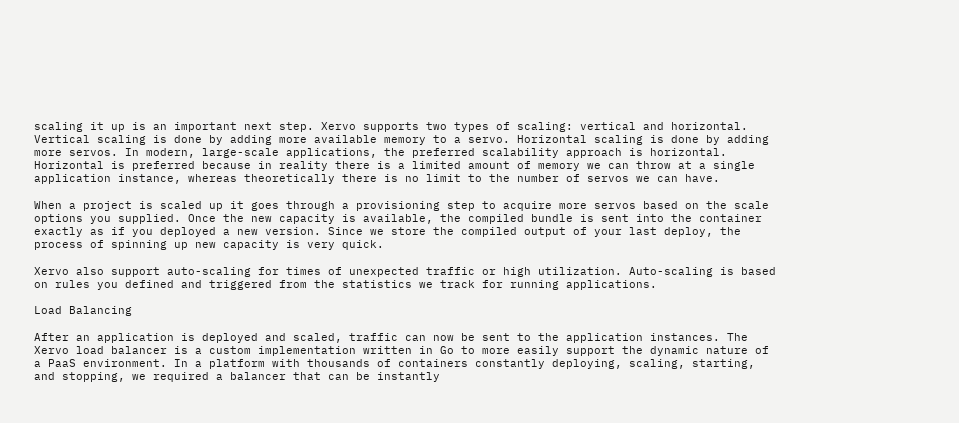scaling it up is an important next step. Xervo supports two types of scaling: vertical and horizontal. Vertical scaling is done by adding more available memory to a servo. Horizontal scaling is done by adding more servos. In modern, large-scale applications, the preferred scalability approach is horizontal. Horizontal is preferred because in reality there is a limited amount of memory we can throw at a single application instance, whereas theoretically there is no limit to the number of servos we can have.

When a project is scaled up it goes through a provisioning step to acquire more servos based on the scale options you supplied. Once the new capacity is available, the compiled bundle is sent into the container exactly as if you deployed a new version. Since we store the compiled output of your last deploy, the process of spinning up new capacity is very quick.

Xervo also support auto-scaling for times of unexpected traffic or high utilization. Auto-scaling is based on rules you defined and triggered from the statistics we track for running applications.

Load Balancing

After an application is deployed and scaled, traffic can now be sent to the application instances. The Xervo load balancer is a custom implementation written in Go to more easily support the dynamic nature of a PaaS environment. In a platform with thousands of containers constantly deploying, scaling, starting, and stopping, we required a balancer that can be instantly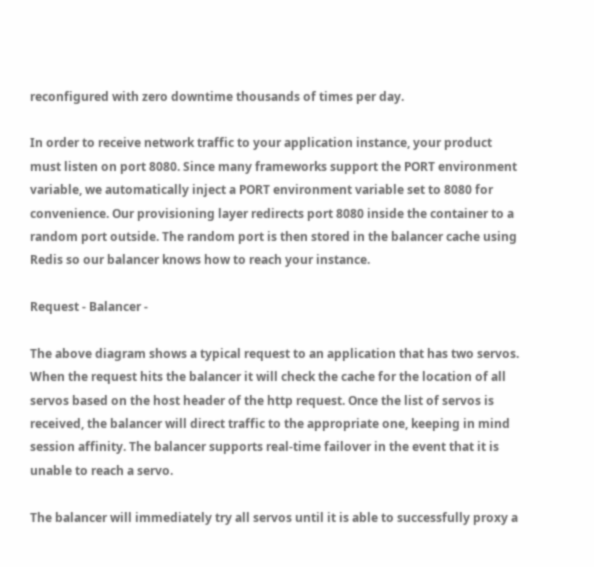reconfigured with zero downtime thousands of times per day.

In order to receive network traffic to your application instance, your product must listen on port 8080. Since many frameworks support the PORT environment variable, we automatically inject a PORT environment variable set to 8080 for convenience. Our provisioning layer redirects port 8080 inside the container to a random port outside. The random port is then stored in the balancer cache using Redis so our balancer knows how to reach your instance.

Request - Balancer -

The above diagram shows a typical request to an application that has two servos. When the request hits the balancer it will check the cache for the location of all servos based on the host header of the http request. Once the list of servos is received, the balancer will direct traffic to the appropriate one, keeping in mind session affinity. The balancer supports real-time failover in the event that it is unable to reach a servo.

The balancer will immediately try all servos until it is able to successfully proxy a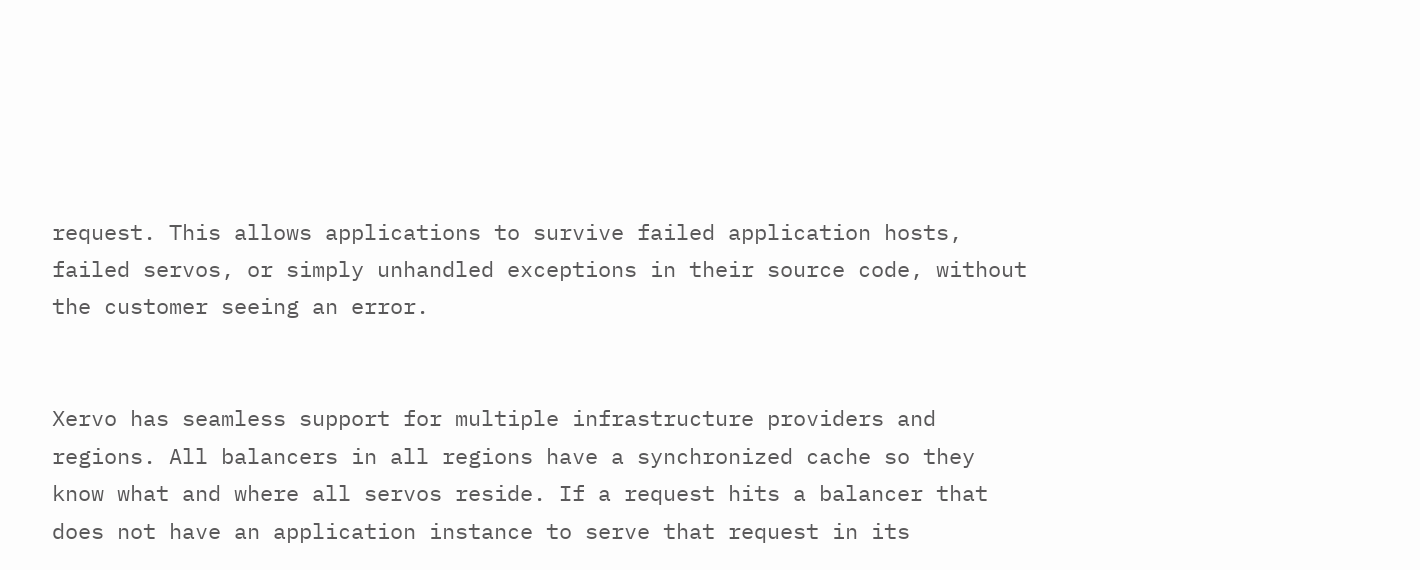request. This allows applications to survive failed application hosts, failed servos, or simply unhandled exceptions in their source code, without the customer seeing an error.


Xervo has seamless support for multiple infrastructure providers and regions. All balancers in all regions have a synchronized cache so they know what and where all servos reside. If a request hits a balancer that does not have an application instance to serve that request in its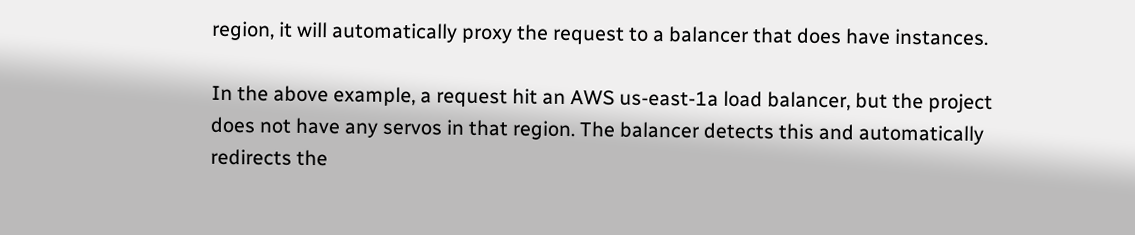region, it will automatically proxy the request to a balancer that does have instances.

In the above example, a request hit an AWS us-east-1a load balancer, but the project does not have any servos in that region. The balancer detects this and automatically redirects the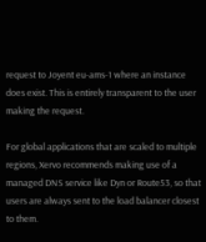request to Joyent eu-ams-1 where an instance does exist. This is entirely transparent to the user making the request.

For global applications that are scaled to multiple regions, Xervo recommends making use of a managed DNS service like Dyn or Route53, so that users are always sent to the load balancer closest to them.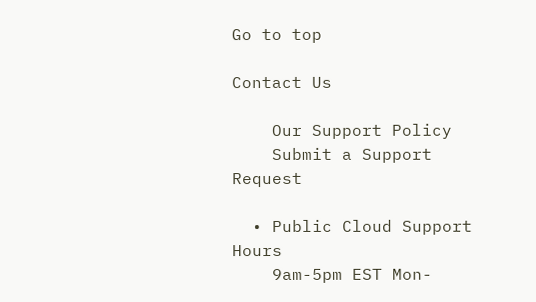Go to top

Contact Us

    Our Support Policy
    Submit a Support Request

  • Public Cloud Support Hours
    9am-5pm EST Mon-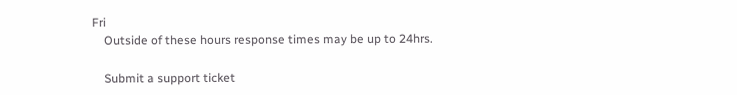Fri
    Outside of these hours response times may be up to 24hrs.

    Submit a support ticket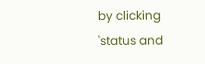by clicking 'status and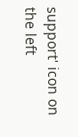support' icon on the left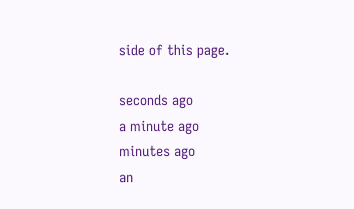side of this page.

seconds ago
a minute ago
minutes ago
an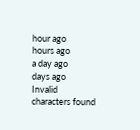hour ago
hours ago
a day ago
days ago
Invalid characters found